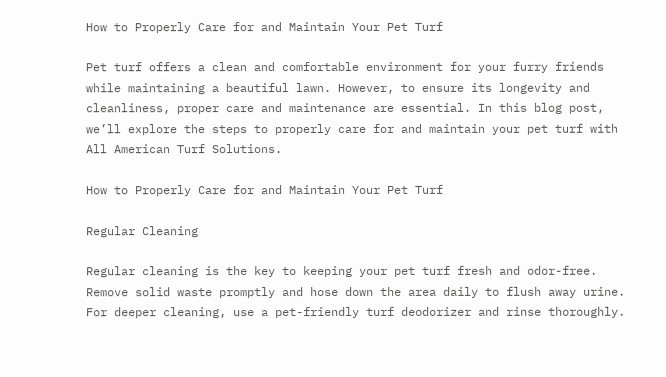How to Properly Care for and Maintain Your Pet Turf

Pet turf offers a clean and comfortable environment for your furry friends while maintaining a beautiful lawn. However, to ensure its longevity and cleanliness, proper care and maintenance are essential. In this blog post, we’ll explore the steps to properly care for and maintain your pet turf with All American Turf Solutions.

How to Properly Care for and Maintain Your Pet Turf

Regular Cleaning

Regular cleaning is the key to keeping your pet turf fresh and odor-free. Remove solid waste promptly and hose down the area daily to flush away urine. For deeper cleaning, use a pet-friendly turf deodorizer and rinse thoroughly.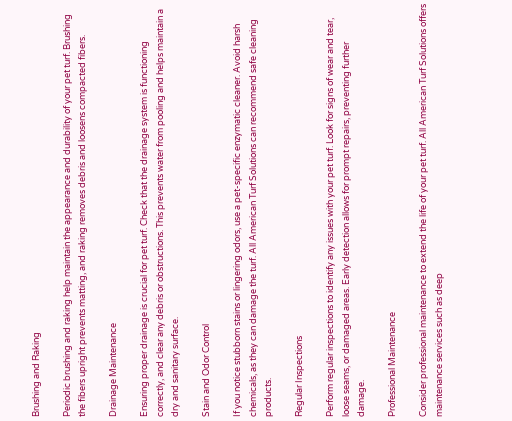Brushing and Raking

Periodic brushing and raking help maintain the appearance and durability of your pet turf. Brushing the fibers upright prevents matting, and raking removes debris and loosens compacted fibers.

Drainage Maintenance

Ensuring proper drainage is crucial for pet turf. Check that the drainage system is functioning correctly, and clear any debris or obstructions. This prevents water from pooling and helps maintain a dry and sanitary surface.

Stain and Odor Control

If you notice stubborn stains or lingering odors, use a pet-specific enzymatic cleaner. Avoid harsh chemicals, as they can damage the turf. All American Turf Solutions can recommend safe cleaning products.

Regular Inspections

Perform regular inspections to identify any issues with your pet turf. Look for signs of wear and tear, loose seams, or damaged areas. Early detection allows for prompt repairs, preventing further damage.

Professional Maintenance

Consider professional maintenance to extend the life of your pet turf. All American Turf Solutions offers maintenance services such as deep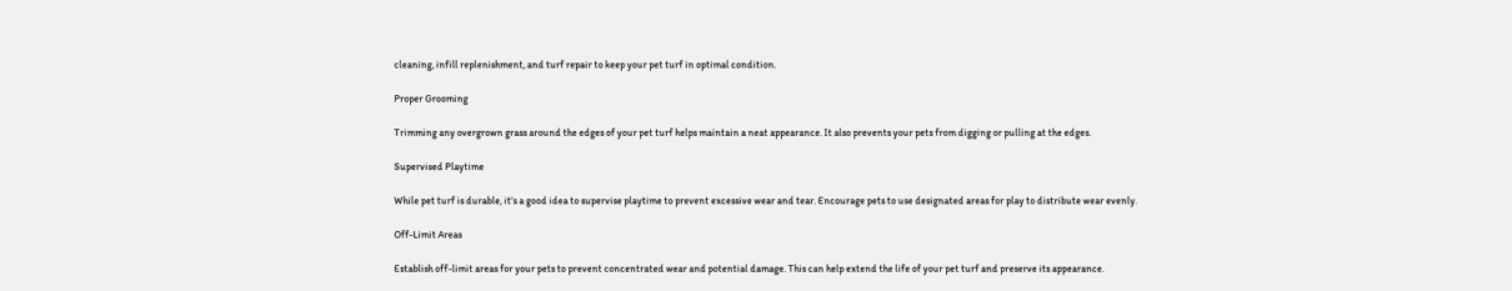cleaning, infill replenishment, and turf repair to keep your pet turf in optimal condition.

Proper Grooming

Trimming any overgrown grass around the edges of your pet turf helps maintain a neat appearance. It also prevents your pets from digging or pulling at the edges.

Supervised Playtime

While pet turf is durable, it’s a good idea to supervise playtime to prevent excessive wear and tear. Encourage pets to use designated areas for play to distribute wear evenly.

Off-Limit Areas

Establish off-limit areas for your pets to prevent concentrated wear and potential damage. This can help extend the life of your pet turf and preserve its appearance.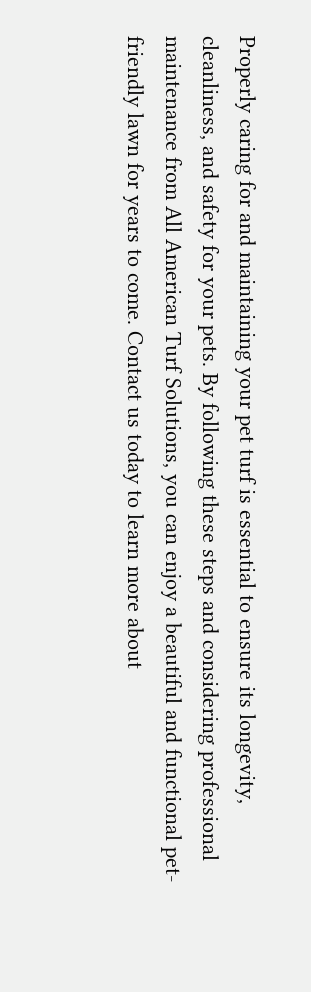Properly caring for and maintaining your pet turf is essential to ensure its longevity, cleanliness, and safety for your pets. By following these steps and considering professional maintenance from All American Turf Solutions, you can enjoy a beautiful and functional pet-friendly lawn for years to come. Contact us today to learn more about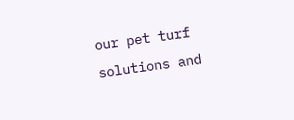our pet turf solutions and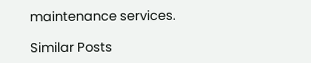maintenance services.

Similar Posts